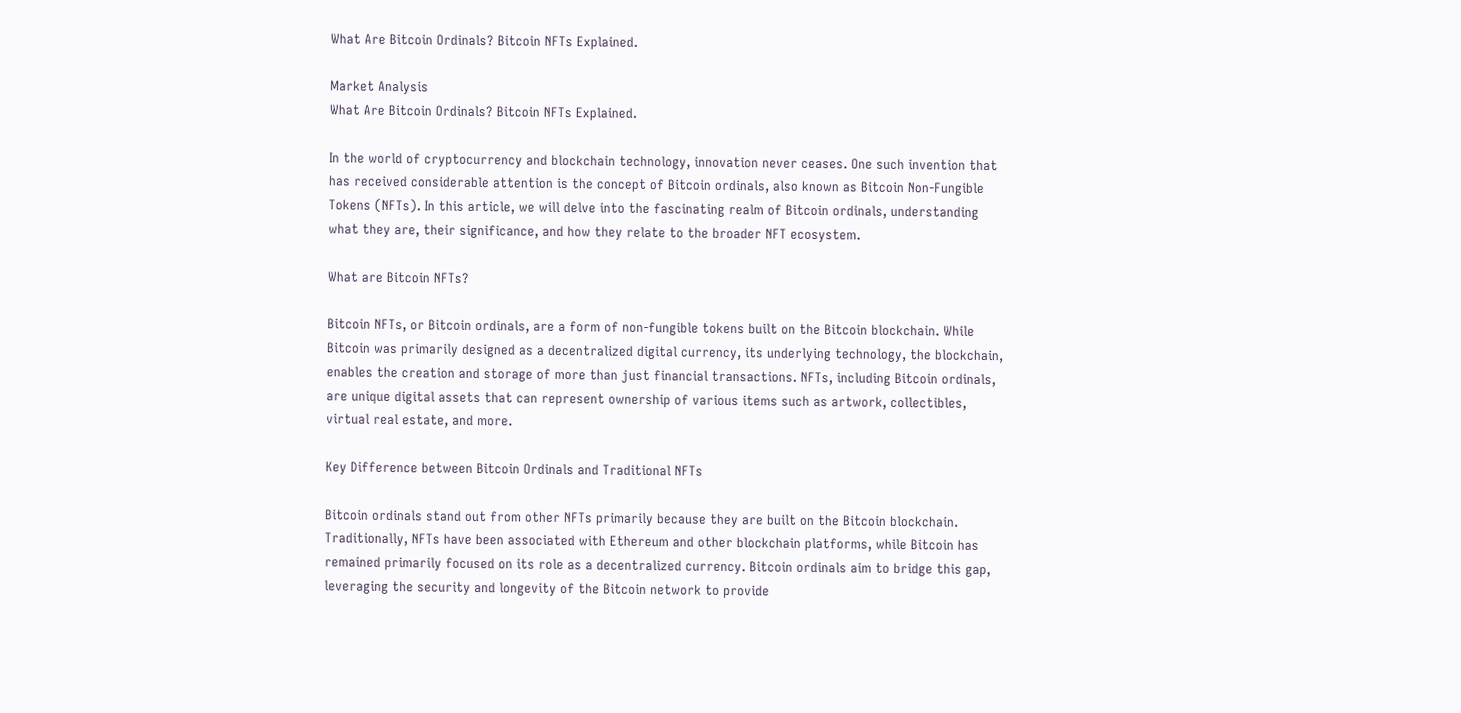What Are Bitcoin Ordinals? Bitcoin NFTs Explained.

Market Analysis
What Are Bitcoin Ordinals? Bitcoin NFTs Explained.

In the world of cryptocurrency and blockchain technology, innovation never ceases. One such invention that has received considerable attention is the concept of Bitcoin ordinals, also known as Bitcoin Non-Fungible Tokens (NFTs). In this article, we will delve into the fascinating realm of Bitcoin ordinals, understanding what they are, their significance, and how they relate to the broader NFT ecosystem.

What are Bitcoin NFTs?

Bitcoin NFTs, or Bitcoin ordinals, are a form of non-fungible tokens built on the Bitcoin blockchain. While Bitcoin was primarily designed as a decentralized digital currency, its underlying technology, the blockchain, enables the creation and storage of more than just financial transactions. NFTs, including Bitcoin ordinals, are unique digital assets that can represent ownership of various items such as artwork, collectibles, virtual real estate, and more.

Key Difference between Bitcoin Ordinals and Traditional NFTs

Bitcoin ordinals stand out from other NFTs primarily because they are built on the Bitcoin blockchain. Traditionally, NFTs have been associated with Ethereum and other blockchain platforms, while Bitcoin has remained primarily focused on its role as a decentralized currency. Bitcoin ordinals aim to bridge this gap, leveraging the security and longevity of the Bitcoin network to provide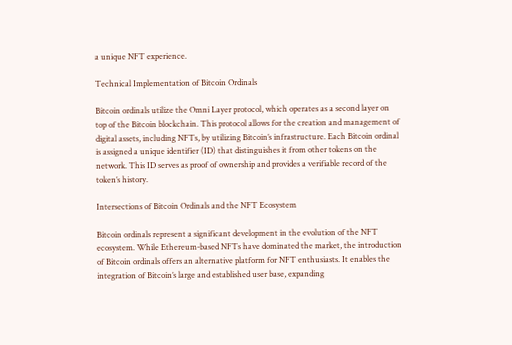a unique NFT experience.

Technical Implementation of Bitcoin Ordinals

Bitcoin ordinals utilize the Omni Layer protocol, which operates as a second layer on top of the Bitcoin blockchain. This protocol allows for the creation and management of digital assets, including NFTs, by utilizing Bitcoin’s infrastructure. Each Bitcoin ordinal is assigned a unique identifier (ID) that distinguishes it from other tokens on the network. This ID serves as proof of ownership and provides a verifiable record of the token’s history.

Intersections of Bitcoin Ordinals and the NFT Ecosystem

Bitcoin ordinals represent a significant development in the evolution of the NFT ecosystem. While Ethereum-based NFTs have dominated the market, the introduction of Bitcoin ordinals offers an alternative platform for NFT enthusiasts. It enables the integration of Bitcoin’s large and established user base, expanding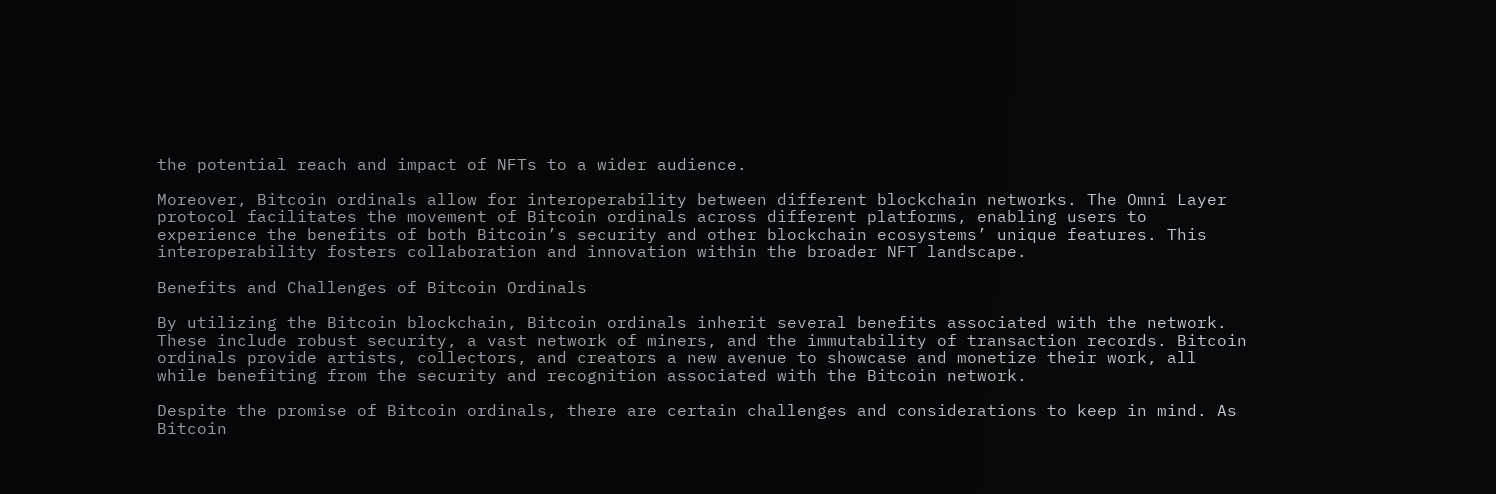the potential reach and impact of NFTs to a wider audience.

Moreover, Bitcoin ordinals allow for interoperability between different blockchain networks. The Omni Layer protocol facilitates the movement of Bitcoin ordinals across different platforms, enabling users to experience the benefits of both Bitcoin’s security and other blockchain ecosystems’ unique features. This interoperability fosters collaboration and innovation within the broader NFT landscape.

Benefits and Challenges of Bitcoin Ordinals

By utilizing the Bitcoin blockchain, Bitcoin ordinals inherit several benefits associated with the network. These include robust security, a vast network of miners, and the immutability of transaction records. Bitcoin ordinals provide artists, collectors, and creators a new avenue to showcase and monetize their work, all while benefiting from the security and recognition associated with the Bitcoin network.

Despite the promise of Bitcoin ordinals, there are certain challenges and considerations to keep in mind. As Bitcoin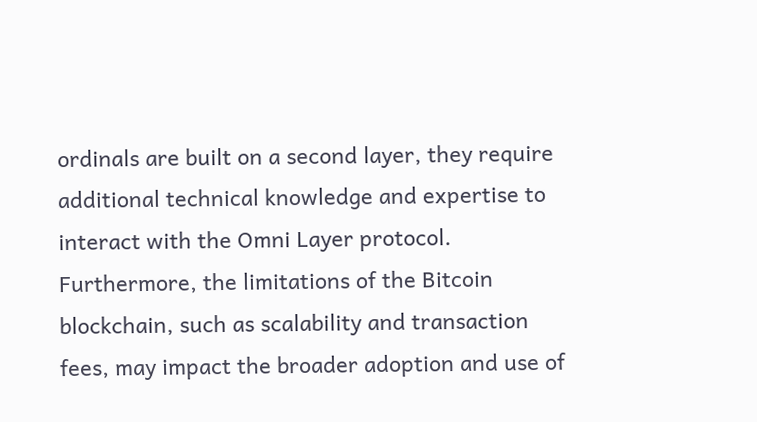ordinals are built on a second layer, they require additional technical knowledge and expertise to interact with the Omni Layer protocol. Furthermore, the limitations of the Bitcoin blockchain, such as scalability and transaction fees, may impact the broader adoption and use of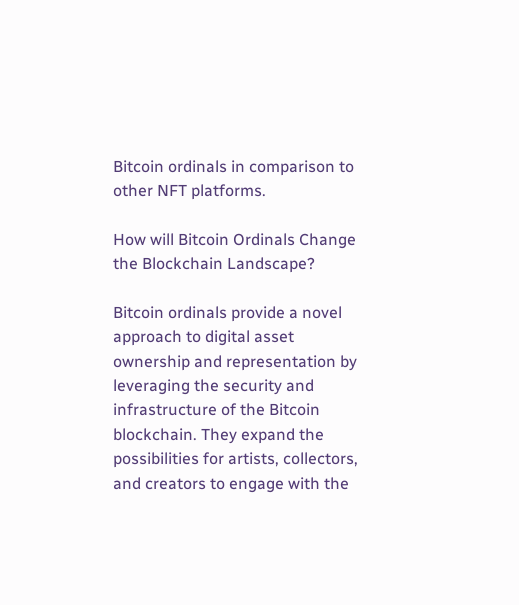Bitcoin ordinals in comparison to other NFT platforms.

How will Bitcoin Ordinals Change the Blockchain Landscape?

Bitcoin ordinals provide a novel approach to digital asset ownership and representation by leveraging the security and infrastructure of the Bitcoin blockchain. They expand the possibilities for artists, collectors, and creators to engage with the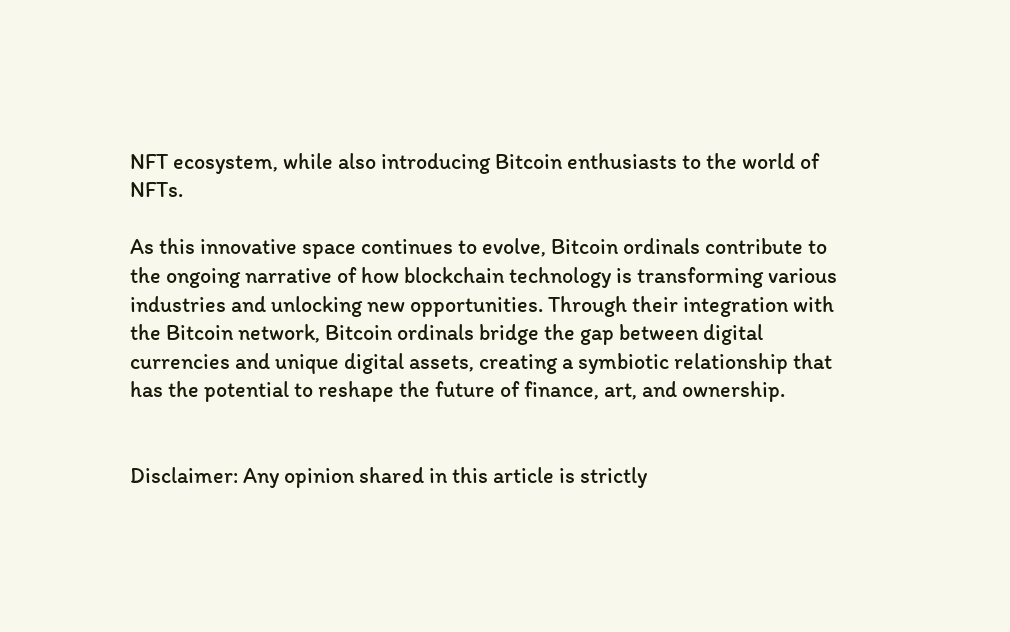NFT ecosystem, while also introducing Bitcoin enthusiasts to the world of NFTs.

As this innovative space continues to evolve, Bitcoin ordinals contribute to the ongoing narrative of how blockchain technology is transforming various industries and unlocking new opportunities. Through their integration with the Bitcoin network, Bitcoin ordinals bridge the gap between digital currencies and unique digital assets, creating a symbiotic relationship that has the potential to reshape the future of finance, art, and ownership.


Disclaimer: Any opinion shared in this article is strictly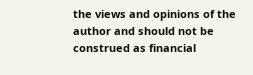the views and opinions of the author and should not be construed as financial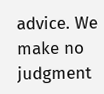advice. We make no judgment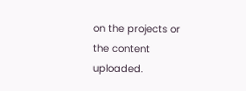on the projects or the content uploaded.